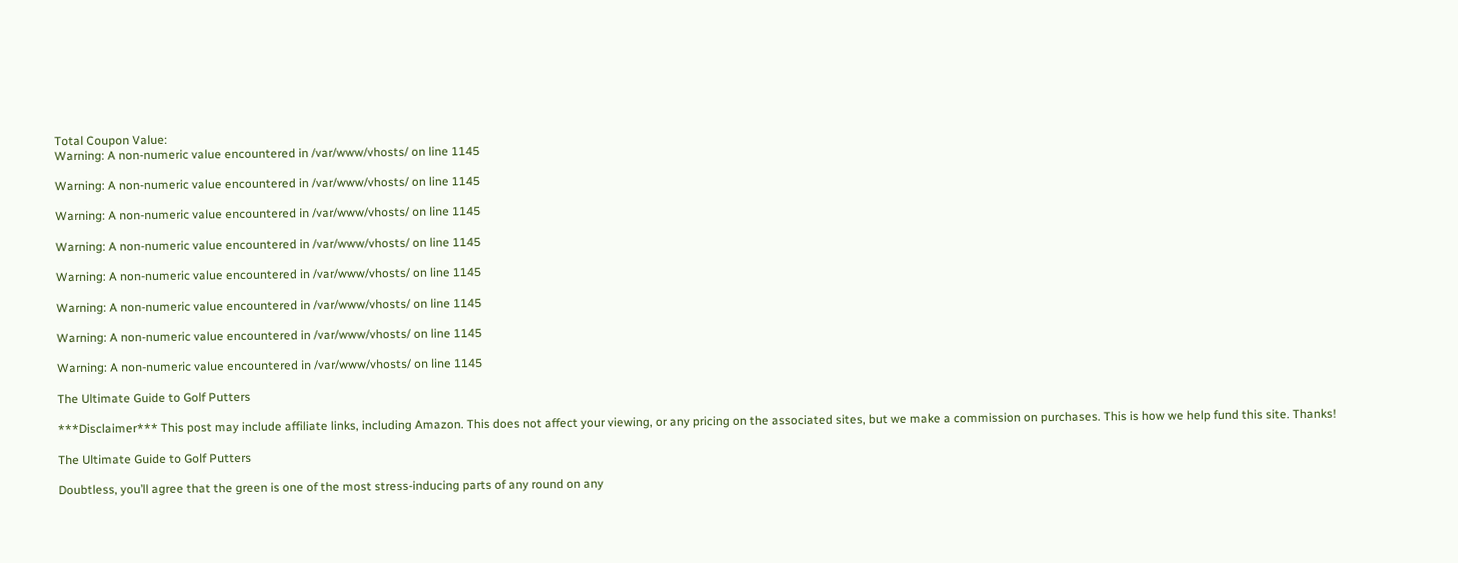Total Coupon Value:
Warning: A non-numeric value encountered in /var/www/vhosts/ on line 1145

Warning: A non-numeric value encountered in /var/www/vhosts/ on line 1145

Warning: A non-numeric value encountered in /var/www/vhosts/ on line 1145

Warning: A non-numeric value encountered in /var/www/vhosts/ on line 1145

Warning: A non-numeric value encountered in /var/www/vhosts/ on line 1145

Warning: A non-numeric value encountered in /var/www/vhosts/ on line 1145

Warning: A non-numeric value encountered in /var/www/vhosts/ on line 1145

Warning: A non-numeric value encountered in /var/www/vhosts/ on line 1145

The Ultimate Guide to Golf Putters

***Disclaimer*** This post may include affiliate links, including Amazon. This does not affect your viewing, or any pricing on the associated sites, but we make a commission on purchases. This is how we help fund this site. Thanks!

The Ultimate Guide to Golf Putters

Doubtless, you’ll agree that the green is one of the most stress-inducing parts of any round on any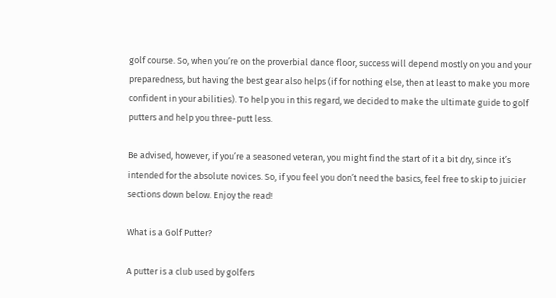golf course. So, when you’re on the proverbial dance floor, success will depend mostly on you and your preparedness, but having the best gear also helps (if for nothing else, then at least to make you more confident in your abilities). To help you in this regard, we decided to make the ultimate guide to golf putters and help you three-putt less.

Be advised, however, if you’re a seasoned veteran, you might find the start of it a bit dry, since it’s intended for the absolute novices. So, if you feel you don’t need the basics, feel free to skip to juicier sections down below. Enjoy the read!

What is a Golf Putter?

A putter is a club used by golfers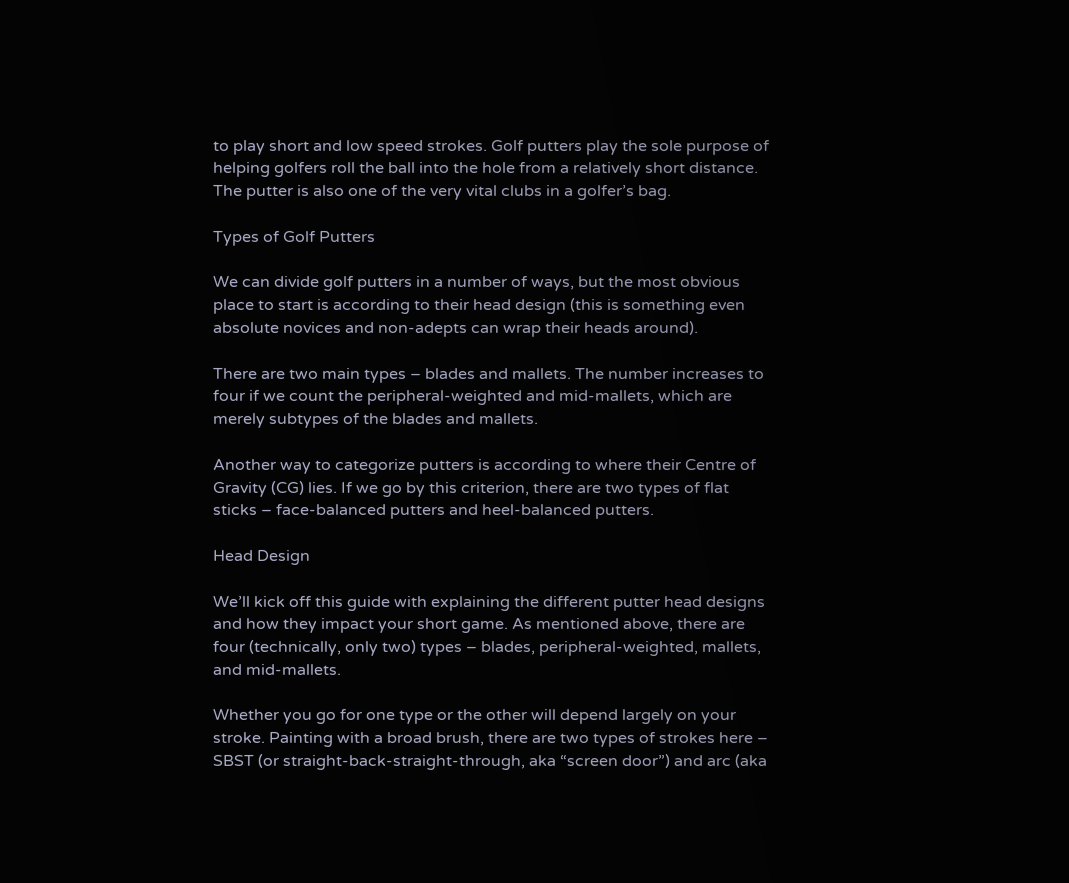to play short and low speed strokes. Golf putters play the sole purpose of helping golfers roll the ball into the hole from a relatively short distance. The putter is also one of the very vital clubs in a golfer’s bag.

Types of Golf Putters

We can divide golf putters in a number of ways, but the most obvious place to start is according to their head design (this is something even absolute novices and non-adepts can wrap their heads around).

There are two main types – blades and mallets. The number increases to four if we count the peripheral-weighted and mid-mallets, which are merely subtypes of the blades and mallets.

Another way to categorize putters is according to where their Centre of Gravity (CG) lies. If we go by this criterion, there are two types of flat sticks – face-balanced putters and heel-balanced putters.

Head Design

We’ll kick off this guide with explaining the different putter head designs and how they impact your short game. As mentioned above, there are four (technically, only two) types – blades, peripheral-weighted, mallets, and mid-mallets.

Whether you go for one type or the other will depend largely on your stroke. Painting with a broad brush, there are two types of strokes here – SBST (or straight-back-straight-through, aka “screen door”) and arc (aka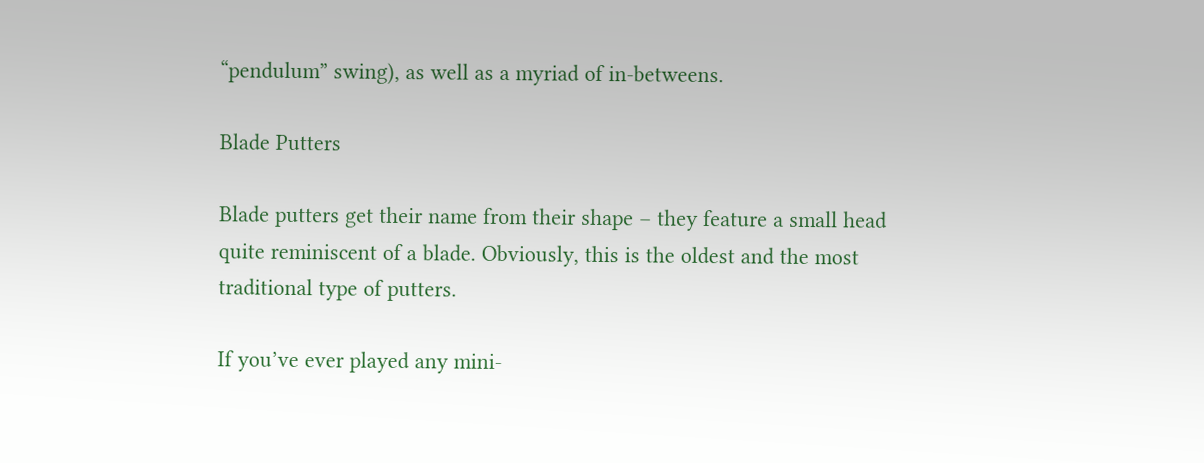“pendulum” swing), as well as a myriad of in-betweens.

Blade Putters

Blade putters get their name from their shape – they feature a small head quite reminiscent of a blade. Obviously, this is the oldest and the most traditional type of putters.

If you’ve ever played any mini-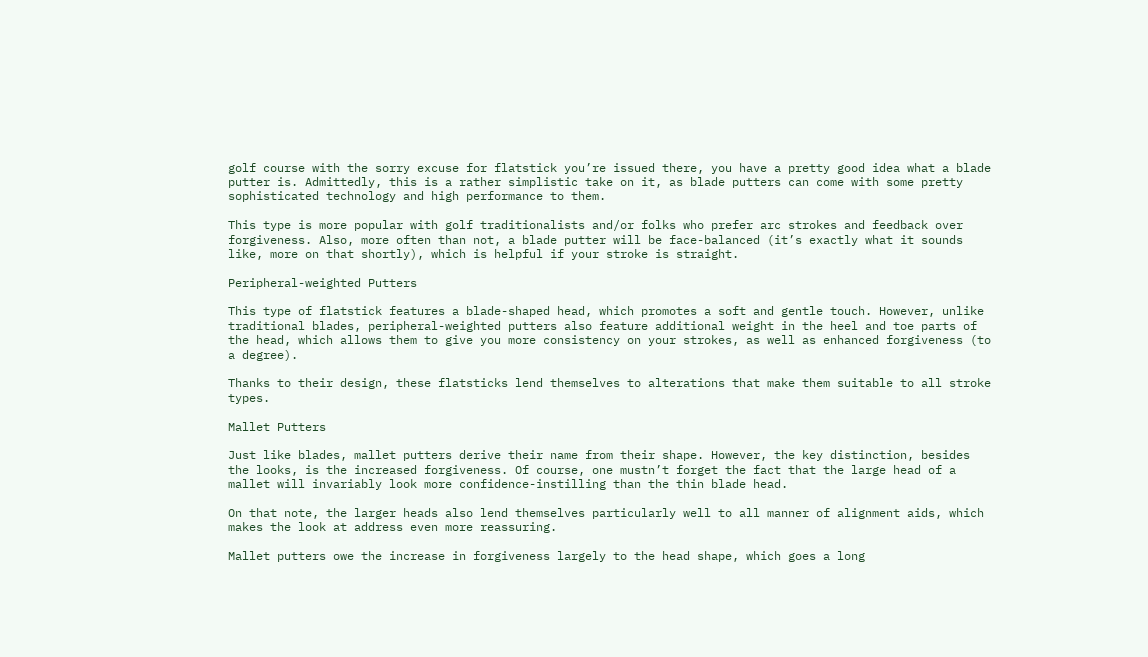golf course with the sorry excuse for flatstick you’re issued there, you have a pretty good idea what a blade putter is. Admittedly, this is a rather simplistic take on it, as blade putters can come with some pretty sophisticated technology and high performance to them.

This type is more popular with golf traditionalists and/or folks who prefer arc strokes and feedback over forgiveness. Also, more often than not, a blade putter will be face-balanced (it’s exactly what it sounds like, more on that shortly), which is helpful if your stroke is straight.

Peripheral-weighted Putters

This type of flatstick features a blade-shaped head, which promotes a soft and gentle touch. However, unlike traditional blades, peripheral-weighted putters also feature additional weight in the heel and toe parts of the head, which allows them to give you more consistency on your strokes, as well as enhanced forgiveness (to a degree).

Thanks to their design, these flatsticks lend themselves to alterations that make them suitable to all stroke types.

Mallet Putters

Just like blades, mallet putters derive their name from their shape. However, the key distinction, besides the looks, is the increased forgiveness. Of course, one mustn’t forget the fact that the large head of a mallet will invariably look more confidence-instilling than the thin blade head.

On that note, the larger heads also lend themselves particularly well to all manner of alignment aids, which makes the look at address even more reassuring.

Mallet putters owe the increase in forgiveness largely to the head shape, which goes a long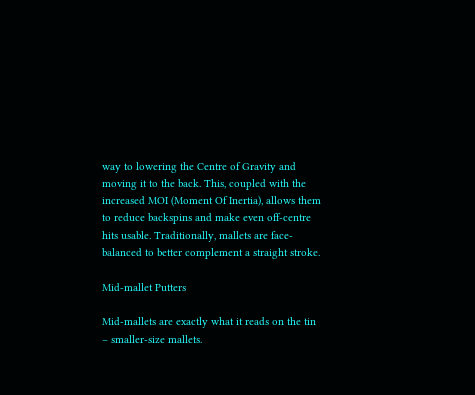way to lowering the Centre of Gravity and moving it to the back. This, coupled with the increased MOI (Moment Of Inertia), allows them to reduce backspins and make even off-centre hits usable. Traditionally, mallets are face-balanced to better complement a straight stroke.

Mid-mallet Putters

Mid-mallets are exactly what it reads on the tin – smaller-size mallets.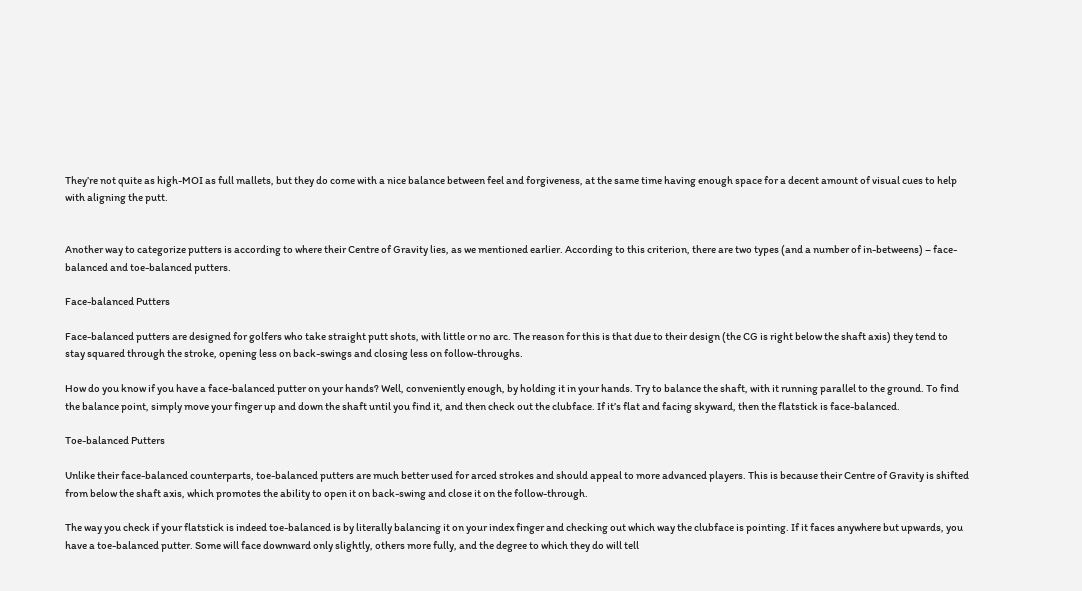They’re not quite as high-MOI as full mallets, but they do come with a nice balance between feel and forgiveness, at the same time having enough space for a decent amount of visual cues to help with aligning the putt.


Another way to categorize putters is according to where their Centre of Gravity lies, as we mentioned earlier. According to this criterion, there are two types (and a number of in-betweens) – face-balanced and toe-balanced putters.

Face-balanced Putters

Face-balanced putters are designed for golfers who take straight putt shots, with little or no arc. The reason for this is that due to their design (the CG is right below the shaft axis) they tend to stay squared through the stroke, opening less on back-swings and closing less on follow-throughs.

How do you know if you have a face-balanced putter on your hands? Well, conveniently enough, by holding it in your hands. Try to balance the shaft, with it running parallel to the ground. To find the balance point, simply move your finger up and down the shaft until you find it, and then check out the clubface. If it’s flat and facing skyward, then the flatstick is face-balanced.

Toe-balanced Putters

Unlike their face-balanced counterparts, toe-balanced putters are much better used for arced strokes and should appeal to more advanced players. This is because their Centre of Gravity is shifted from below the shaft axis, which promotes the ability to open it on back-swing and close it on the follow-through.

The way you check if your flatstick is indeed toe-balanced is by literally balancing it on your index finger and checking out which way the clubface is pointing. If it faces anywhere but upwards, you have a toe-balanced putter. Some will face downward only slightly, others more fully, and the degree to which they do will tell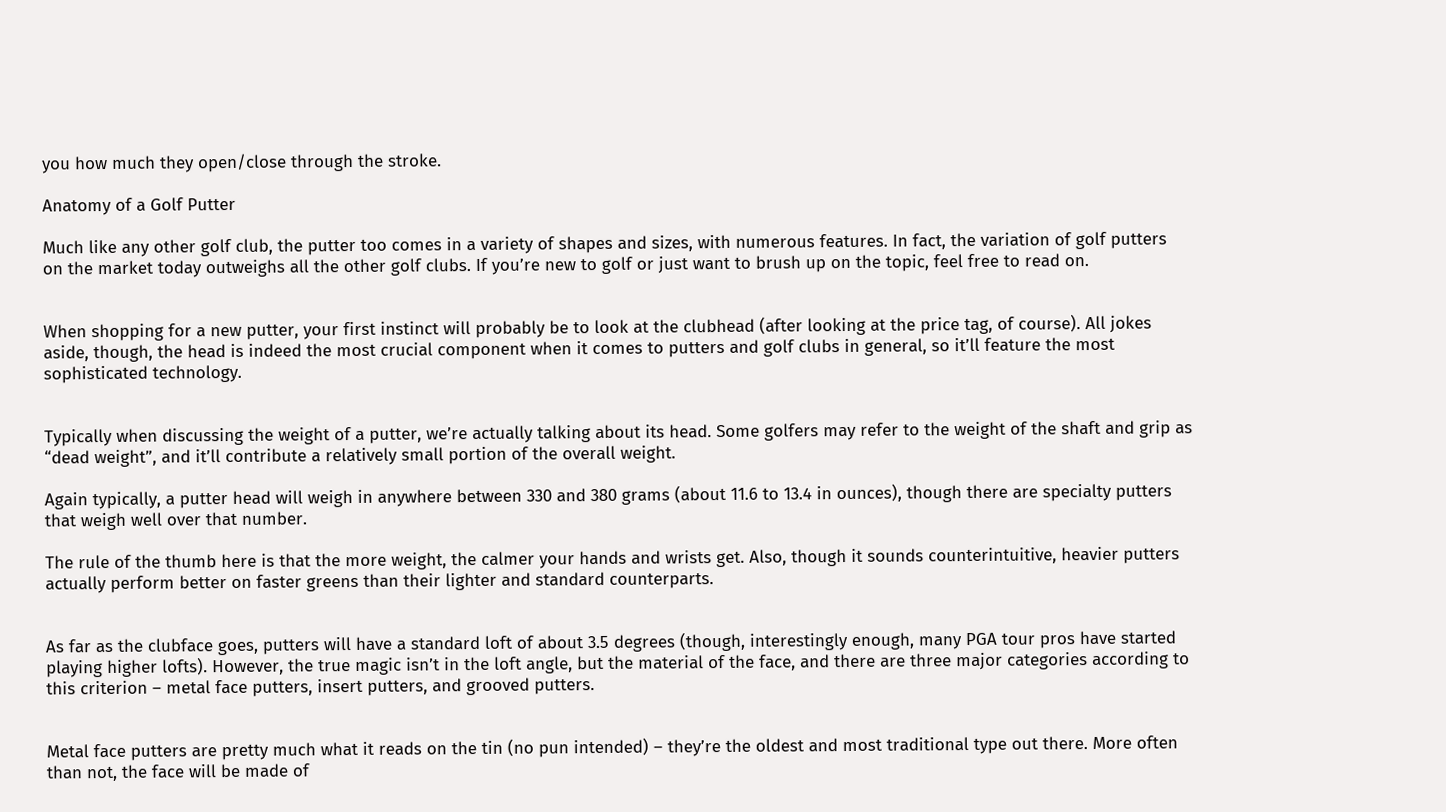you how much they open/close through the stroke.

Anatomy of a Golf Putter

Much like any other golf club, the putter too comes in a variety of shapes and sizes, with numerous features. In fact, the variation of golf putters on the market today outweighs all the other golf clubs. If you’re new to golf or just want to brush up on the topic, feel free to read on.


When shopping for a new putter, your first instinct will probably be to look at the clubhead (after looking at the price tag, of course). All jokes aside, though, the head is indeed the most crucial component when it comes to putters and golf clubs in general, so it’ll feature the most sophisticated technology.


Typically when discussing the weight of a putter, we’re actually talking about its head. Some golfers may refer to the weight of the shaft and grip as “dead weight”, and it’ll contribute a relatively small portion of the overall weight.

Again typically, a putter head will weigh in anywhere between 330 and 380 grams (about 11.6 to 13.4 in ounces), though there are specialty putters that weigh well over that number.

The rule of the thumb here is that the more weight, the calmer your hands and wrists get. Also, though it sounds counterintuitive, heavier putters actually perform better on faster greens than their lighter and standard counterparts.


As far as the clubface goes, putters will have a standard loft of about 3.5 degrees (though, interestingly enough, many PGA tour pros have started playing higher lofts). However, the true magic isn’t in the loft angle, but the material of the face, and there are three major categories according to this criterion – metal face putters, insert putters, and grooved putters.


Metal face putters are pretty much what it reads on the tin (no pun intended) – they’re the oldest and most traditional type out there. More often than not, the face will be made of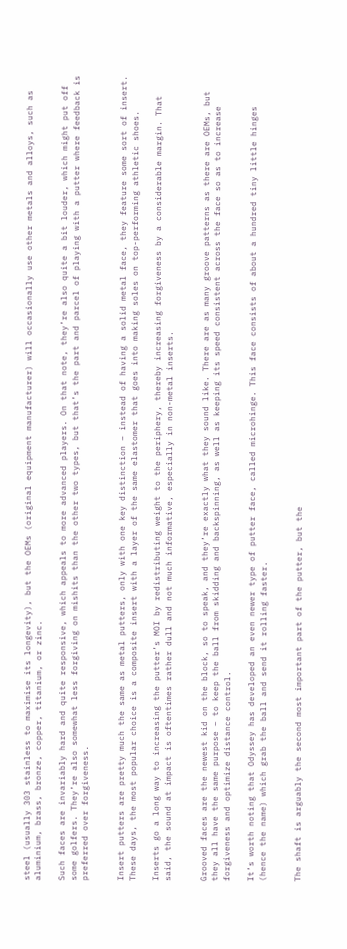steel (usually 303 stainless to maximise its longevity), but the OEMs (original equipment manufacturer) will occasionally use other metals and alloys, such as aluminium, brass, bronze, copper, titanium, or zinc.

Such faces are invariably hard and quite responsive, which appeals to more advanced players. On that note, they’re also quite a bit louder, which might put off some golfers. They’re also somewhat less forgiving on mishits than the other two types, but that’s the part and parcel of playing with a putter where feedback is preferred over forgiveness.


Insert putters are pretty much the same as metal putters, only with one key distinction – instead of having a solid metal face, they feature some sort of insert. These days, the most popular choice is a composite insert with a layer of the same elastomer that goes into making soles on top-performing athletic shoes.

Inserts go a long way to increasing the putter’s MOI by redistributing weight to the periphery, thereby increasing forgiveness by a considerable margin. That said, the sound at impact is oftentimes rather dull and not much informative, especially in non-metal inserts.


Grooved faces are the newest kid on the block, so to speak, and they’re exactly what they sound like. There are as many groove patterns as there are OEMs, but they all have the same purpose – to keep the ball from skidding and backspinning, as well as keeping its speed consistent across the face so as to increase forgiveness and optimize distance control.

It’s worth noting that Odyssey has developed an even newer type of putter face, called microhinge. This face consists of about a hundred tiny little hinges (hence the name) which grab the ball and send it rolling faster.


The shaft is arguably the second most important part of the putter, but the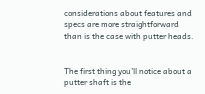considerations about features and specs are more straightforward than is the case with putter heads.


The first thing you’ll notice about a putter shaft is the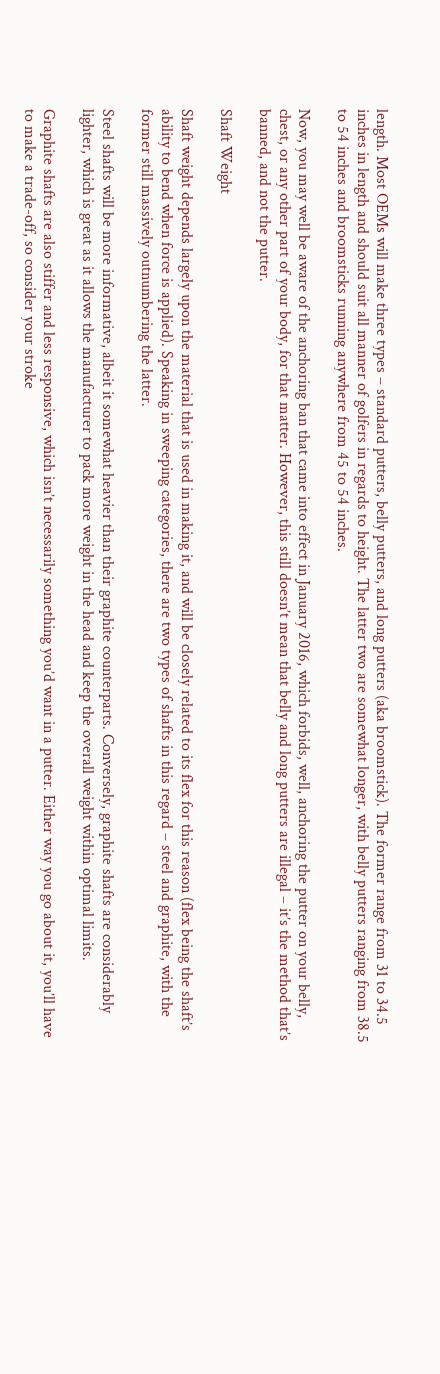length. Most OEMs will make three types – standard putters, belly putters, and long putters (aka broomstick). The former range from 31 to 34.5 inches in length and should suit all manner of golfers in regards to height. The latter two are somewhat longer, with belly putters ranging from 38.5 to 54 inches and broomsticks running anywhere from 45 to 54 inches.

Now, you may well be aware of the anchoring ban that came into effect in January 2016, which forbids, well, anchoring the putter on your belly, chest, or any other part of your body, for that matter. However, this still doesn’t mean that belly and long putters are illegal – it’s the method that’s banned, and not the putter.

Shaft Weight

Shaft weight depends largely upon the material that is used in making it, and will be closely related to its flex for this reason (flex being the shaft’s ability to bend when force is applied). Speaking in sweeping categories, there are two types of shafts in this regard – steel and graphite, with the former still massively outnumbering the latter.

Steel shafts will be more informative, albeit it somewhat heavier than their graphite counterparts. Conversely, graphite shafts are considerably lighter, which is great as it allows the manufacturer to pack more weight in the head and keep the overall weight within optimal limits.

Graphite shafts are also stiffer and less responsive, which isn’t necessarily something you’d want in a putter. Either way you go about it, you’ll have to make a trade-off, so consider your stroke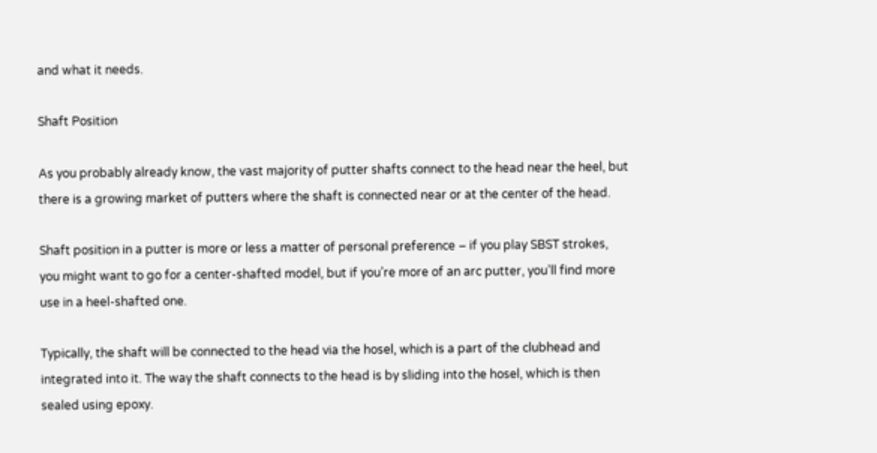and what it needs.

Shaft Position

As you probably already know, the vast majority of putter shafts connect to the head near the heel, but there is a growing market of putters where the shaft is connected near or at the center of the head.

Shaft position in a putter is more or less a matter of personal preference – if you play SBST strokes, you might want to go for a center-shafted model, but if you’re more of an arc putter, you’ll find more use in a heel-shafted one.

Typically, the shaft will be connected to the head via the hosel, which is a part of the clubhead and integrated into it. The way the shaft connects to the head is by sliding into the hosel, which is then sealed using epoxy.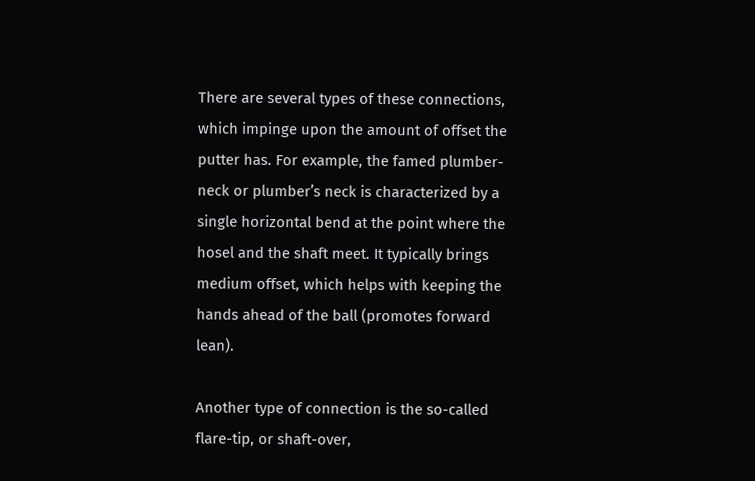There are several types of these connections, which impinge upon the amount of offset the putter has. For example, the famed plumber-neck or plumber’s neck is characterized by a single horizontal bend at the point where the hosel and the shaft meet. It typically brings medium offset, which helps with keeping the hands ahead of the ball (promotes forward lean).

Another type of connection is the so-called flare-tip, or shaft-over,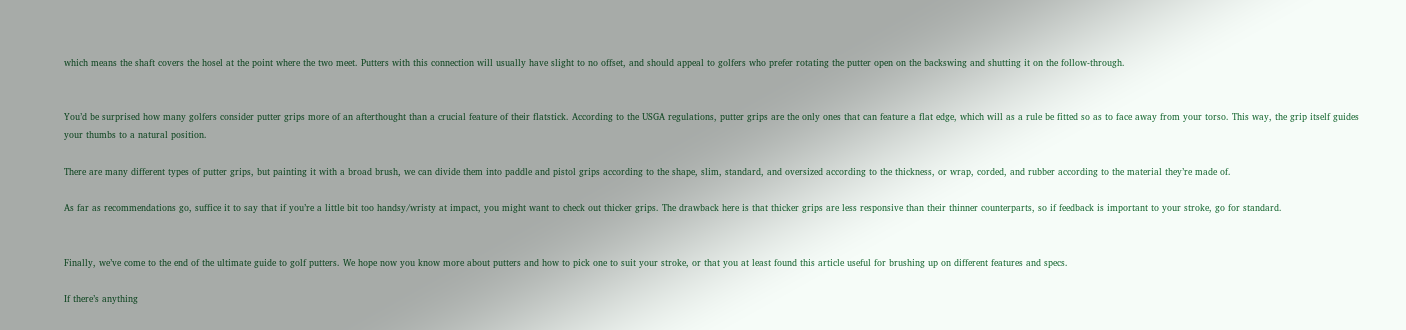which means the shaft covers the hosel at the point where the two meet. Putters with this connection will usually have slight to no offset, and should appeal to golfers who prefer rotating the putter open on the backswing and shutting it on the follow-through.


You’d be surprised how many golfers consider putter grips more of an afterthought than a crucial feature of their flatstick. According to the USGA regulations, putter grips are the only ones that can feature a flat edge, which will as a rule be fitted so as to face away from your torso. This way, the grip itself guides your thumbs to a natural position.

There are many different types of putter grips, but painting it with a broad brush, we can divide them into paddle and pistol grips according to the shape, slim, standard, and oversized according to the thickness, or wrap, corded, and rubber according to the material they’re made of.

As far as recommendations go, suffice it to say that if you’re a little bit too handsy/wristy at impact, you might want to check out thicker grips. The drawback here is that thicker grips are less responsive than their thinner counterparts, so if feedback is important to your stroke, go for standard.


Finally, we’ve come to the end of the ultimate guide to golf putters. We hope now you know more about putters and how to pick one to suit your stroke, or that you at least found this article useful for brushing up on different features and specs.

If there’s anything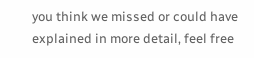you think we missed or could have explained in more detail, feel free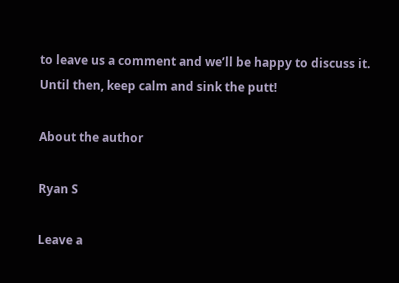to leave us a comment and we’ll be happy to discuss it. Until then, keep calm and sink the putt!

About the author

Ryan S

Leave a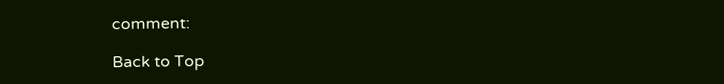comment:

Back to Top